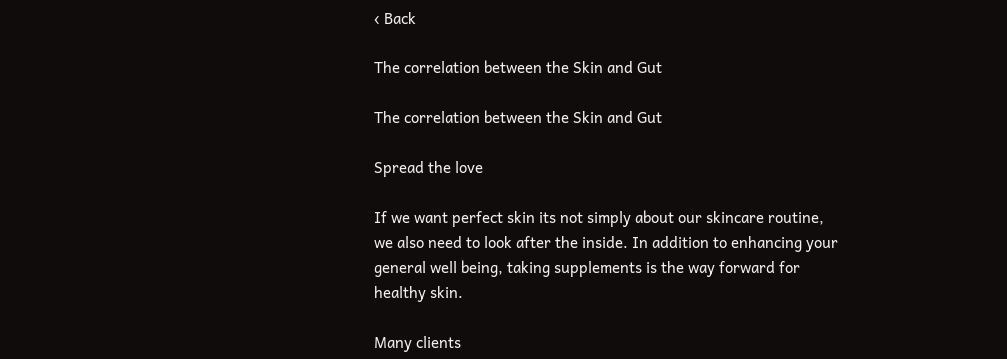‹ Back

The correlation between the Skin and Gut

The correlation between the Skin and Gut

Spread the love

If we want perfect skin its not simply about our skincare routine, we also need to look after the inside. In addition to enhancing your general well being, taking supplements is the way forward for healthy skin.

Many clients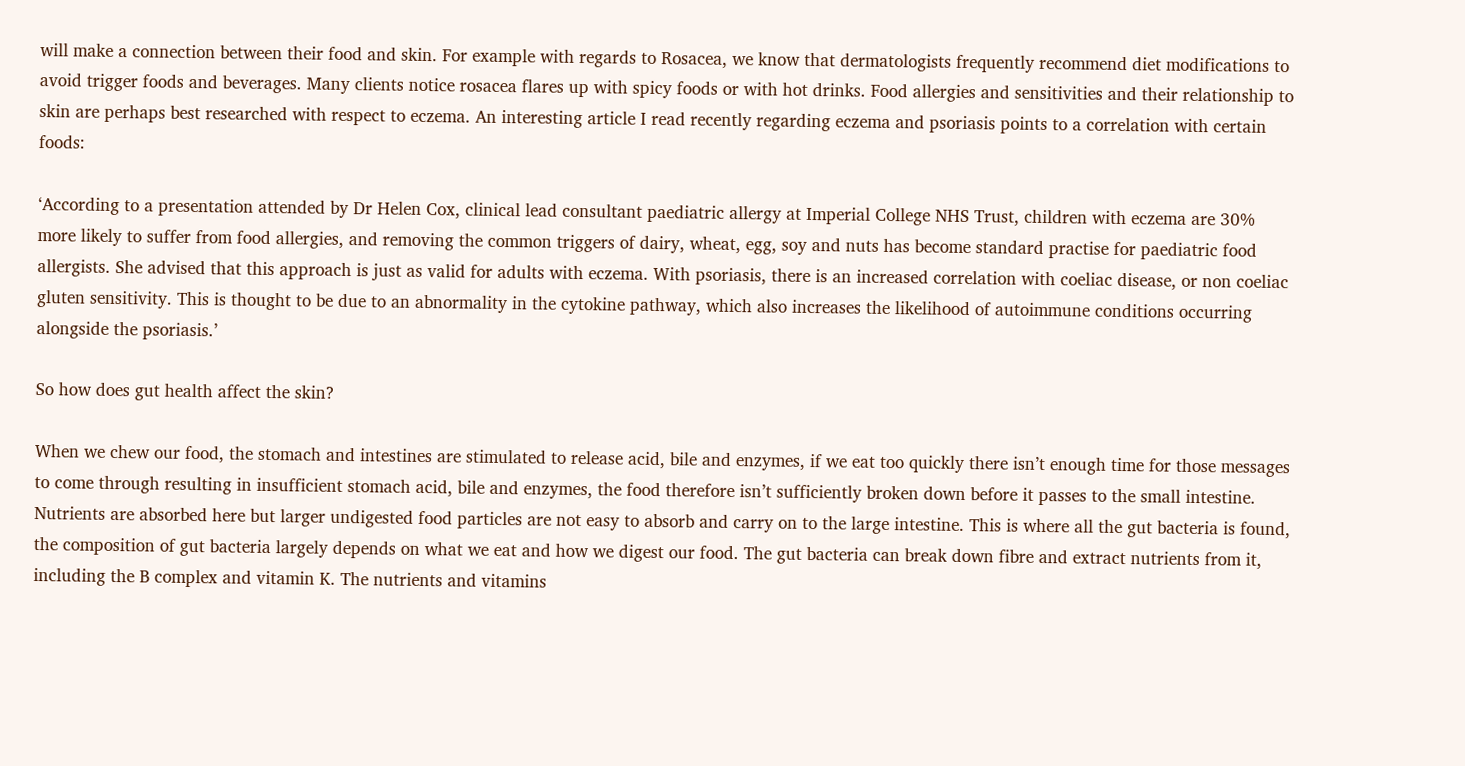will make a connection between their food and skin. For example with regards to Rosacea, we know that dermatologists frequently recommend diet modifications to avoid trigger foods and beverages. Many clients notice rosacea flares up with spicy foods or with hot drinks. Food allergies and sensitivities and their relationship to skin are perhaps best researched with respect to eczema. An interesting article I read recently regarding eczema and psoriasis points to a correlation with certain foods:

‘According to a presentation attended by Dr Helen Cox, clinical lead consultant paediatric allergy at Imperial College NHS Trust, children with eczema are 30% more likely to suffer from food allergies, and removing the common triggers of dairy, wheat, egg, soy and nuts has become standard practise for paediatric food allergists. She advised that this approach is just as valid for adults with eczema. With psoriasis, there is an increased correlation with coeliac disease, or non coeliac gluten sensitivity. This is thought to be due to an abnormality in the cytokine pathway, which also increases the likelihood of autoimmune conditions occurring alongside the psoriasis.’

So how does gut health affect the skin?

When we chew our food, the stomach and intestines are stimulated to release acid, bile and enzymes, if we eat too quickly there isn’t enough time for those messages to come through resulting in insufficient stomach acid, bile and enzymes, the food therefore isn’t sufficiently broken down before it passes to the small intestine. Nutrients are absorbed here but larger undigested food particles are not easy to absorb and carry on to the large intestine. This is where all the gut bacteria is found, the composition of gut bacteria largely depends on what we eat and how we digest our food. The gut bacteria can break down fibre and extract nutrients from it, including the B complex and vitamin K. The nutrients and vitamins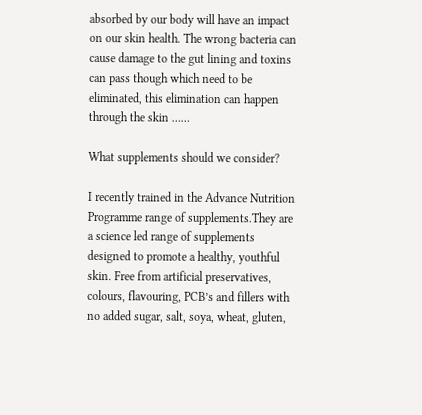absorbed by our body will have an impact on our skin health. The wrong bacteria can cause damage to the gut lining and toxins can pass though which need to be eliminated, this elimination can happen through the skin ……

What supplements should we consider?

I recently trained in the Advance Nutrition Programme range of supplements.They are a science led range of supplements designed to promote a healthy, youthful skin. Free from artificial preservatives, colours, flavouring, PCB’s and fillers with no added sugar, salt, soya, wheat, gluten,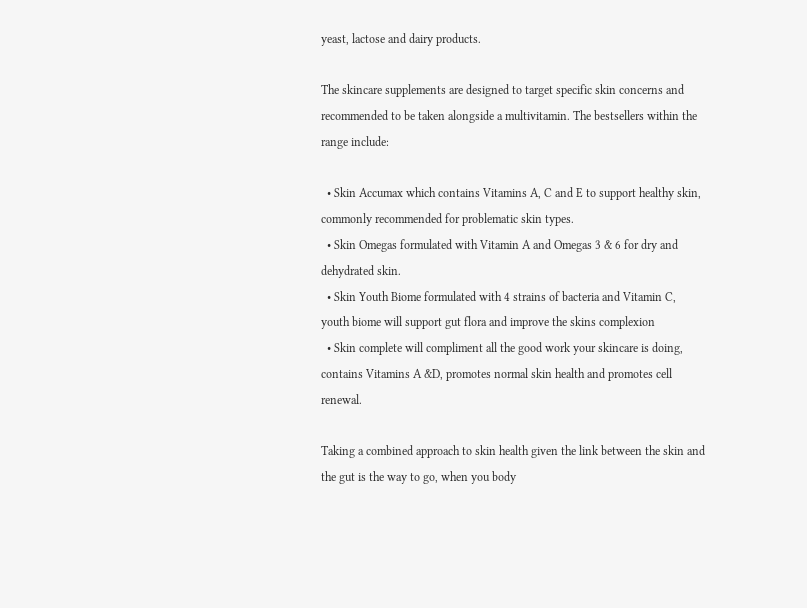yeast, lactose and dairy products.

The skincare supplements are designed to target specific skin concerns and recommended to be taken alongside a multivitamin. The bestsellers within the range include:

  • Skin Accumax which contains Vitamins A, C and E to support healthy skin, commonly recommended for problematic skin types.
  • Skin Omegas formulated with Vitamin A and Omegas 3 & 6 for dry and dehydrated skin.
  • Skin Youth Biome formulated with 4 strains of bacteria and Vitamin C, youth biome will support gut flora and improve the skins complexion
  • Skin complete will compliment all the good work your skincare is doing, contains Vitamins A &D, promotes normal skin health and promotes cell renewal.

Taking a combined approach to skin health given the link between the skin and the gut is the way to go, when you body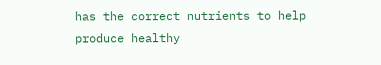has the correct nutrients to help produce healthy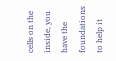cells on the inside, you have the foundations to help it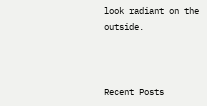look radiant on the outside.



Recent Posts